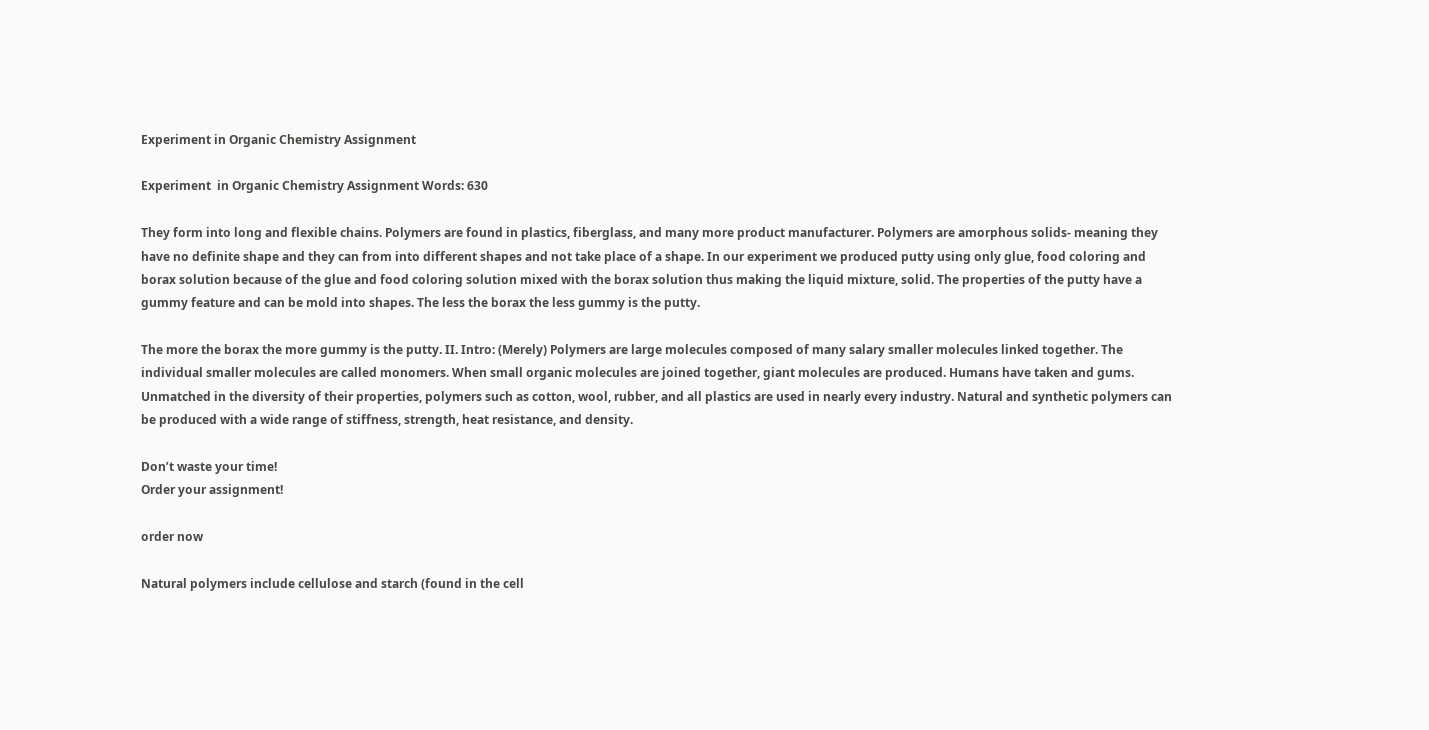Experiment in Organic Chemistry Assignment

Experiment  in Organic Chemistry Assignment Words: 630

They form into long and flexible chains. Polymers are found in plastics, fiberglass, and many more product manufacturer. Polymers are amorphous solids- meaning they have no definite shape and they can from into different shapes and not take place of a shape. In our experiment we produced putty using only glue, food coloring and borax solution because of the glue and food coloring solution mixed with the borax solution thus making the liquid mixture, solid. The properties of the putty have a gummy feature and can be mold into shapes. The less the borax the less gummy is the putty.

The more the borax the more gummy is the putty. II. Intro: (Merely) Polymers are large molecules composed of many salary smaller molecules linked together. The individual smaller molecules are called monomers. When small organic molecules are joined together, giant molecules are produced. Humans have taken and gums. Unmatched in the diversity of their properties, polymers such as cotton, wool, rubber, and all plastics are used in nearly every industry. Natural and synthetic polymers can be produced with a wide range of stiffness, strength, heat resistance, and density.

Don’t waste your time!
Order your assignment!

order now

Natural polymers include cellulose and starch (found in the cell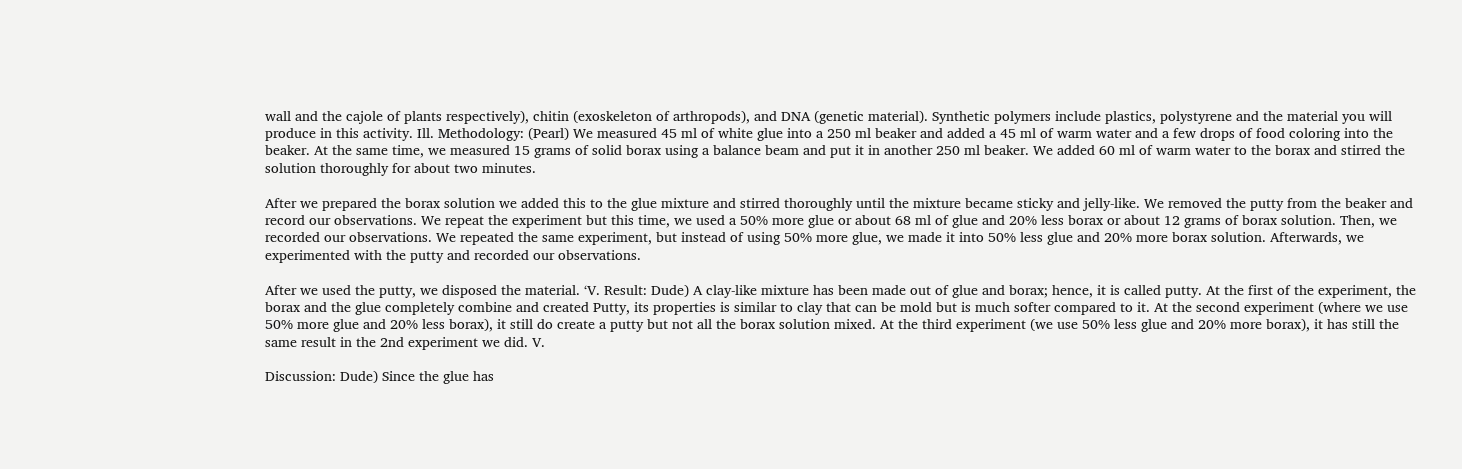wall and the cajole of plants respectively), chitin (exoskeleton of arthropods), and DNA (genetic material). Synthetic polymers include plastics, polystyrene and the material you will produce in this activity. Ill. Methodology: (Pearl) We measured 45 ml of white glue into a 250 ml beaker and added a 45 ml of warm water and a few drops of food coloring into the beaker. At the same time, we measured 15 grams of solid borax using a balance beam and put it in another 250 ml beaker. We added 60 ml of warm water to the borax and stirred the solution thoroughly for about two minutes.

After we prepared the borax solution we added this to the glue mixture and stirred thoroughly until the mixture became sticky and jelly-like. We removed the putty from the beaker and record our observations. We repeat the experiment but this time, we used a 50% more glue or about 68 ml of glue and 20% less borax or about 12 grams of borax solution. Then, we recorded our observations. We repeated the same experiment, but instead of using 50% more glue, we made it into 50% less glue and 20% more borax solution. Afterwards, we experimented with the putty and recorded our observations.

After we used the putty, we disposed the material. ‘V. Result: Dude) A clay-like mixture has been made out of glue and borax; hence, it is called putty. At the first of the experiment, the borax and the glue completely combine and created Putty, its properties is similar to clay that can be mold but is much softer compared to it. At the second experiment (where we use 50% more glue and 20% less borax), it still do create a putty but not all the borax solution mixed. At the third experiment (we use 50% less glue and 20% more borax), it has still the same result in the 2nd experiment we did. V.

Discussion: Dude) Since the glue has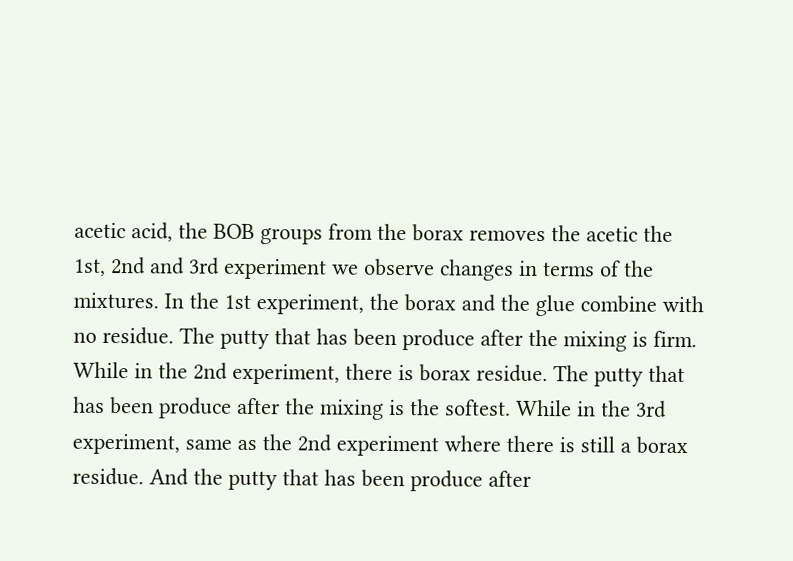acetic acid, the BOB groups from the borax removes the acetic the 1st, 2nd and 3rd experiment we observe changes in terms of the mixtures. In the 1st experiment, the borax and the glue combine with no residue. The putty that has been produce after the mixing is firm. While in the 2nd experiment, there is borax residue. The putty that has been produce after the mixing is the softest. While in the 3rd experiment, same as the 2nd experiment where there is still a borax residue. And the putty that has been produce after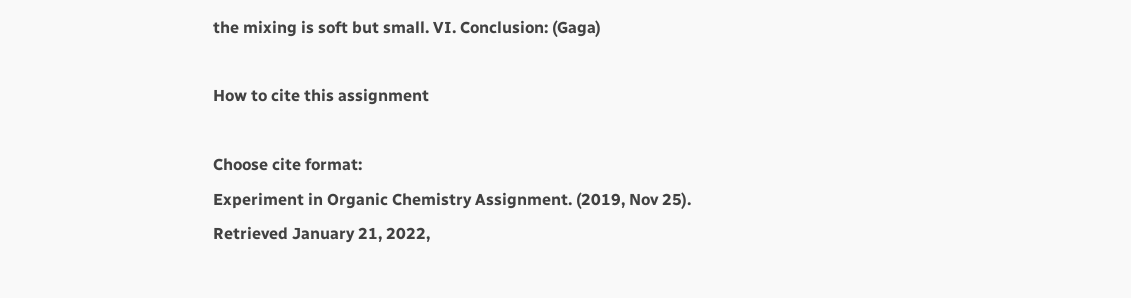the mixing is soft but small. VI. Conclusion: (Gaga)

How to cite this assignment

Choose cite format:
Experiment in Organic Chemistry Assignment. (2019, Nov 25). Retrieved January 21, 2022,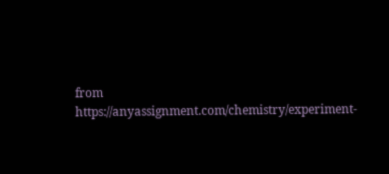from https://anyassignment.com/chemistry/experiment-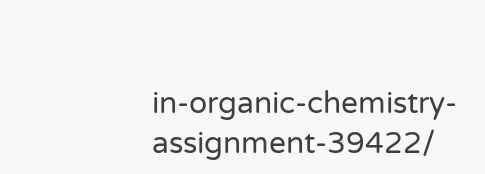in-organic-chemistry-assignment-39422/